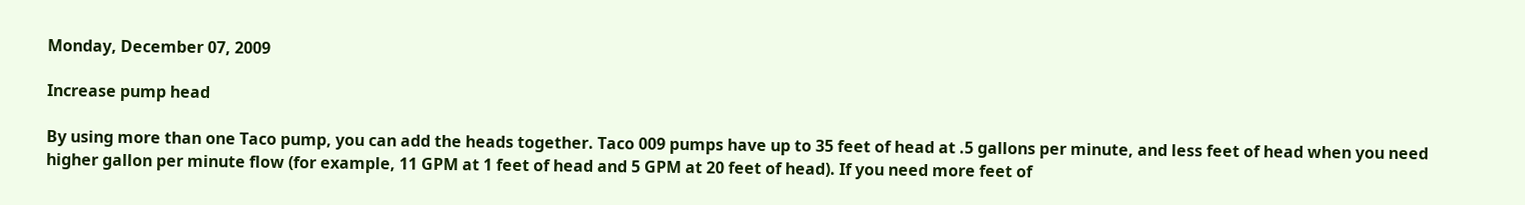Monday, December 07, 2009

Increase pump head

By using more than one Taco pump, you can add the heads together. Taco 009 pumps have up to 35 feet of head at .5 gallons per minute, and less feet of head when you need higher gallon per minute flow (for example, 11 GPM at 1 feet of head and 5 GPM at 20 feet of head). If you need more feet of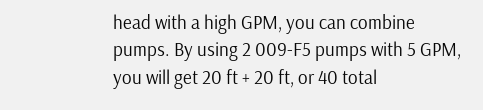head with a high GPM, you can combine pumps. By using 2 009-F5 pumps with 5 GPM, you will get 20 ft + 20 ft, or 40 total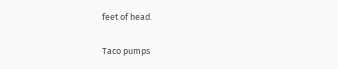feet of head.

Taco pumps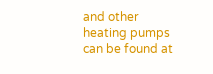and other heating pumps can be found at